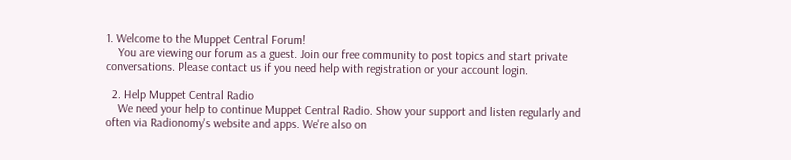1. Welcome to the Muppet Central Forum!
    You are viewing our forum as a guest. Join our free community to post topics and start private conversations. Please contact us if you need help with registration or your account login.

  2. Help Muppet Central Radio
    We need your help to continue Muppet Central Radio. Show your support and listen regularly and often via Radionomy's website and apps. We're also on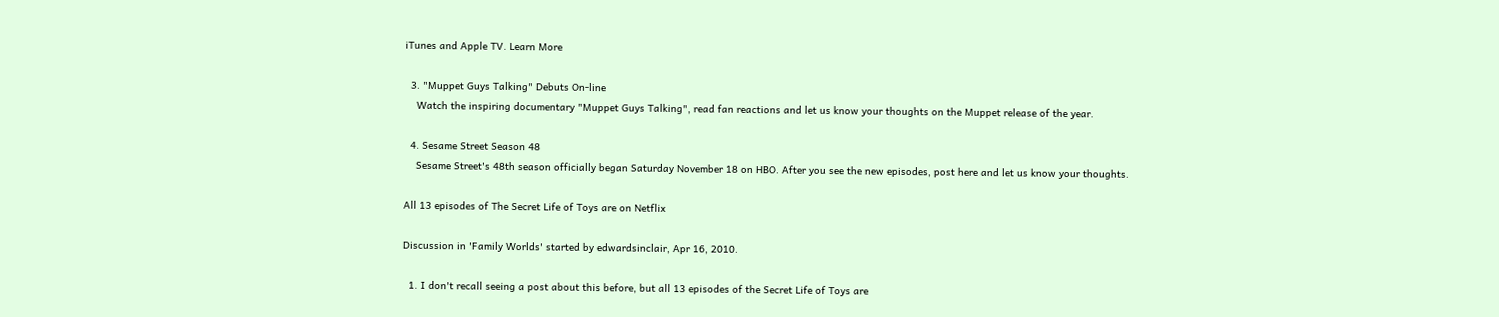iTunes and Apple TV. Learn More

  3. "Muppet Guys Talking" Debuts On-line
    Watch the inspiring documentary "Muppet Guys Talking", read fan reactions and let us know your thoughts on the Muppet release of the year.

  4. Sesame Street Season 48
    Sesame Street's 48th season officially began Saturday November 18 on HBO. After you see the new episodes, post here and let us know your thoughts.

All 13 episodes of The Secret Life of Toys are on Netflix

Discussion in 'Family Worlds' started by edwardsinclair, Apr 16, 2010.

  1. I don't recall seeing a post about this before, but all 13 episodes of the Secret Life of Toys are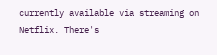currently available via streaming on Netflix. There's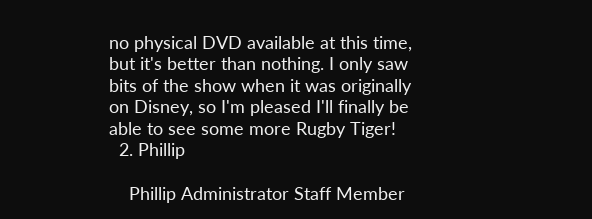no physical DVD available at this time, but it's better than nothing. I only saw bits of the show when it was originally on Disney, so I'm pleased I'll finally be able to see some more Rugby Tiger!
  2. Phillip

    Phillip Administrator Staff Member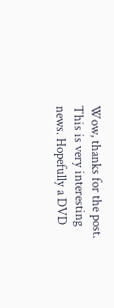Wow, thanks for the post. This is very interesting news. Hopefully a DVD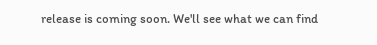release is coming soon. We'll see what we can find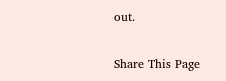out.

Share This Page